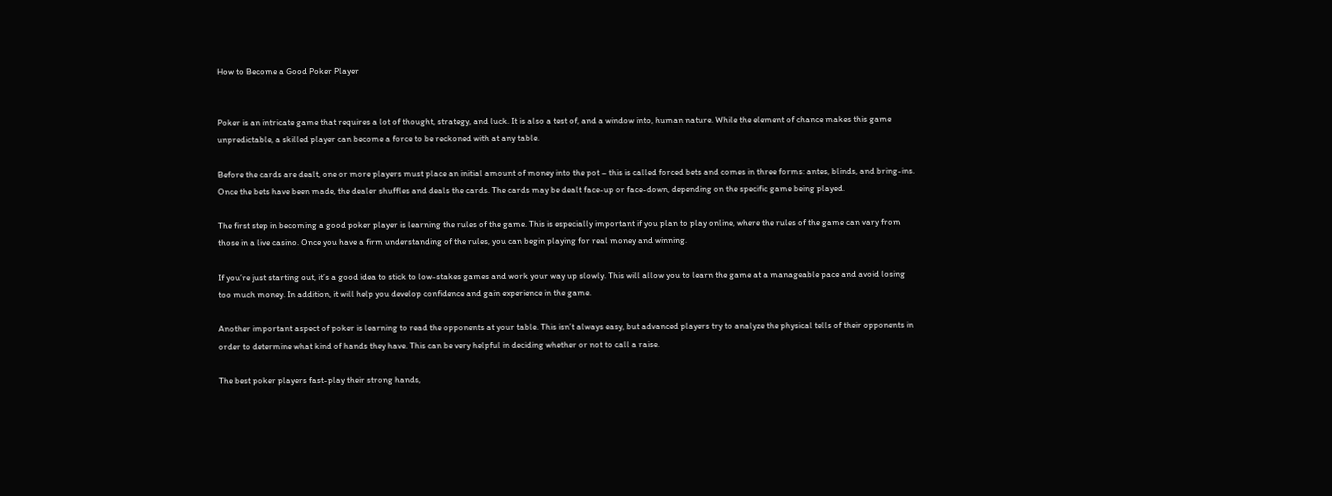How to Become a Good Poker Player


Poker is an intricate game that requires a lot of thought, strategy, and luck. It is also a test of, and a window into, human nature. While the element of chance makes this game unpredictable, a skilled player can become a force to be reckoned with at any table.

Before the cards are dealt, one or more players must place an initial amount of money into the pot – this is called forced bets and comes in three forms: antes, blinds, and bring-ins. Once the bets have been made, the dealer shuffles and deals the cards. The cards may be dealt face-up or face-down, depending on the specific game being played.

The first step in becoming a good poker player is learning the rules of the game. This is especially important if you plan to play online, where the rules of the game can vary from those in a live casino. Once you have a firm understanding of the rules, you can begin playing for real money and winning.

If you’re just starting out, it’s a good idea to stick to low-stakes games and work your way up slowly. This will allow you to learn the game at a manageable pace and avoid losing too much money. In addition, it will help you develop confidence and gain experience in the game.

Another important aspect of poker is learning to read the opponents at your table. This isn’t always easy, but advanced players try to analyze the physical tells of their opponents in order to determine what kind of hands they have. This can be very helpful in deciding whether or not to call a raise.

The best poker players fast-play their strong hands,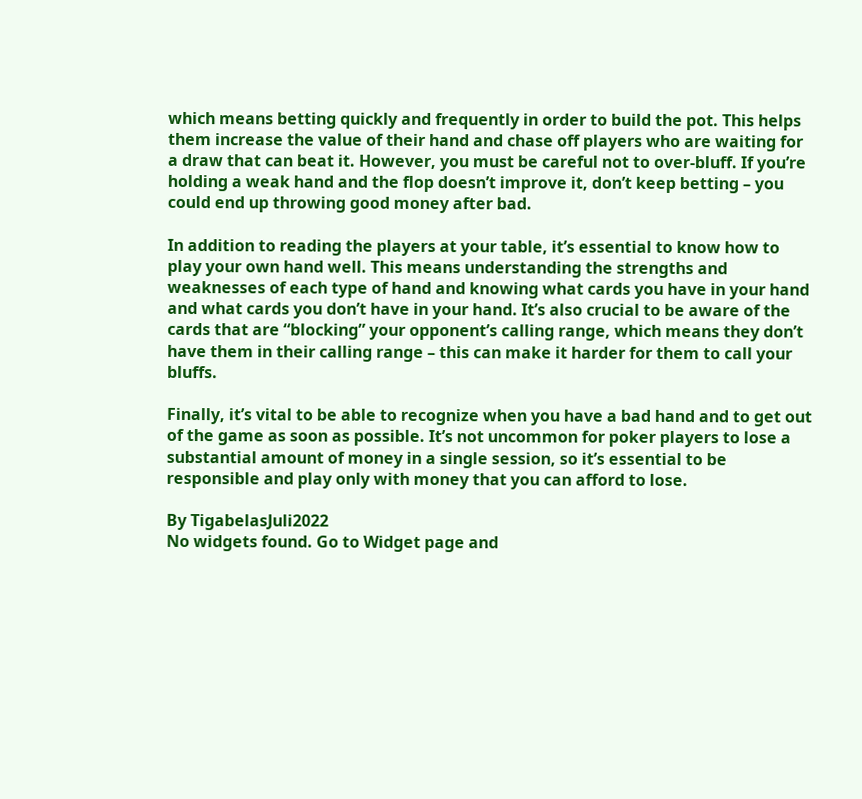which means betting quickly and frequently in order to build the pot. This helps them increase the value of their hand and chase off players who are waiting for a draw that can beat it. However, you must be careful not to over-bluff. If you’re holding a weak hand and the flop doesn’t improve it, don’t keep betting – you could end up throwing good money after bad.

In addition to reading the players at your table, it’s essential to know how to play your own hand well. This means understanding the strengths and weaknesses of each type of hand and knowing what cards you have in your hand and what cards you don’t have in your hand. It’s also crucial to be aware of the cards that are “blocking” your opponent’s calling range, which means they don’t have them in their calling range – this can make it harder for them to call your bluffs.

Finally, it’s vital to be able to recognize when you have a bad hand and to get out of the game as soon as possible. It’s not uncommon for poker players to lose a substantial amount of money in a single session, so it’s essential to be responsible and play only with money that you can afford to lose.

By TigabelasJuli2022
No widgets found. Go to Widget page and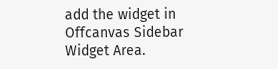add the widget in Offcanvas Sidebar Widget Area.